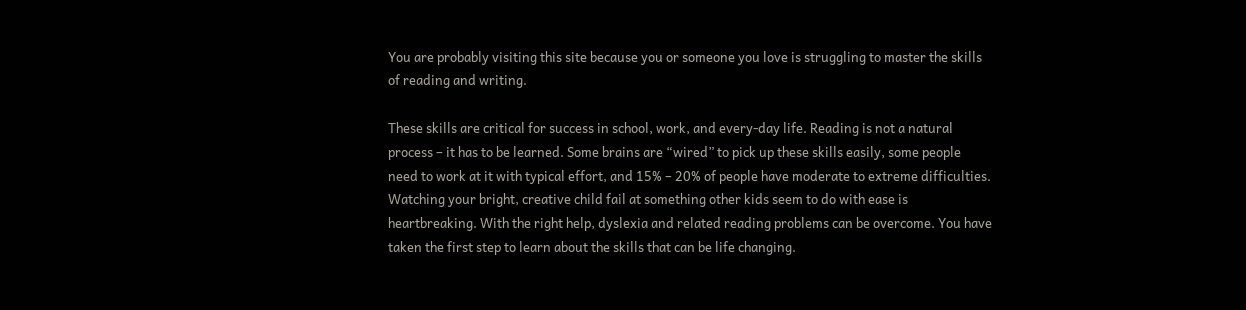You are probably visiting this site because you or someone you love is struggling to master the skills of reading and writing.

These skills are critical for success in school, work, and every-day life. Reading is not a natural process – it has to be learned. Some brains are “wired” to pick up these skills easily, some people need to work at it with typical effort, and 15% – 20% of people have moderate to extreme difficulties. Watching your bright, creative child fail at something other kids seem to do with ease is heartbreaking. With the right help, dyslexia and related reading problems can be overcome. You have taken the first step to learn about the skills that can be life changing.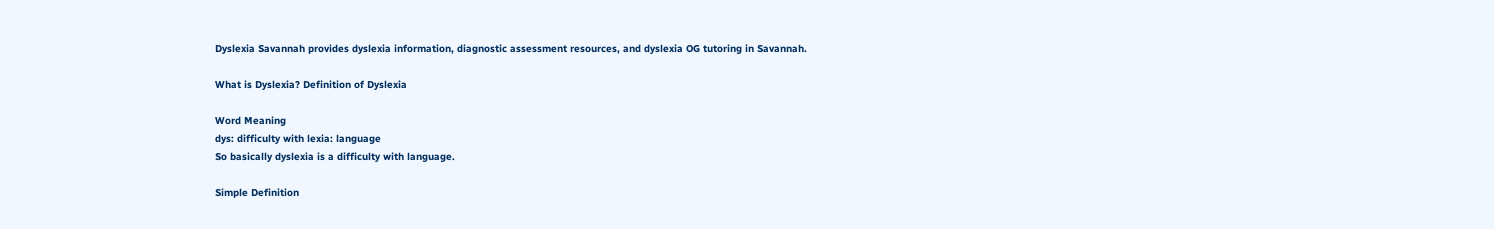Dyslexia Savannah provides dyslexia information, diagnostic assessment resources, and dyslexia OG tutoring in Savannah.

What is Dyslexia? Definition of Dyslexia

Word Meaning
dys: difficulty with lexia: language
So basically dyslexia is a difficulty with language.

Simple Definition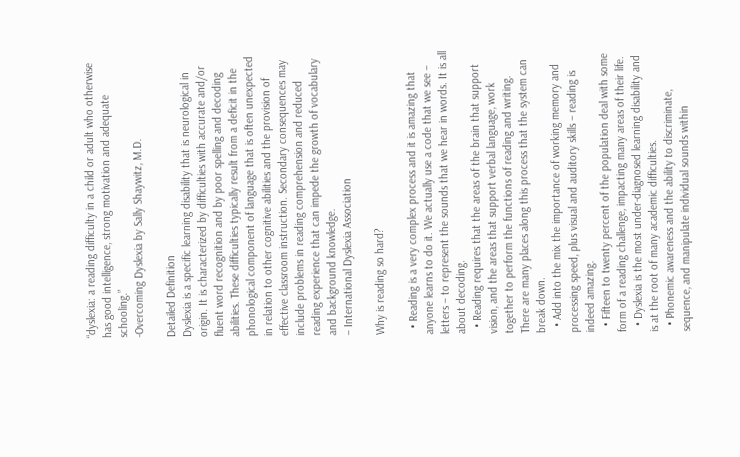“dyslexia: a reading difficulty in a child or adult who otherwise has good intelligence, strong motivation and adequate schooling.”
-Overcoming Dyslexia by Sally Shaywitz, M.D.

Detailed Definition
Dyslexia is a specific learning disability that is neurological in origin. It is characterized by difficulties with accurate and/or fluent word recognition and by poor spelling and decoding abilities. These difficulties typically result from a deficit in the phonological component of language that is often unexpected in relation to other cognitive abilities and the provision of effective classroom instruction. Secondary consequences may include problems in reading comprehension and reduced reading experience that can impede the growth of vocabulary and background knowledge.
– International Dyslexia Association

Why is reading so hard?

  • Reading is a very complex process and it is amazing that anyone learns to do it. We actually use a code that we see – letters – to represent the sounds that we hear in words. It is all about decoding.
  • Reading requires that the areas of the brain that support vision, and the areas that support verbal language, work together to perform the functions of reading and writing. There are many places along this process that the system can break down.
  • Add into the mix the importance of working memory and processing speed, plus visual and auditory skills – reading is indeed amazing.
  • Fifteen to twenty percent of the population deal with some form of a reading challenge, impacting many areas of their life.
  • Dyslexia is the most under-diagnosed learning disability and is at the root of many academic difficulties.
  • Phonemic awareness and the ability to discriminate, sequence, and manipulate individual sounds within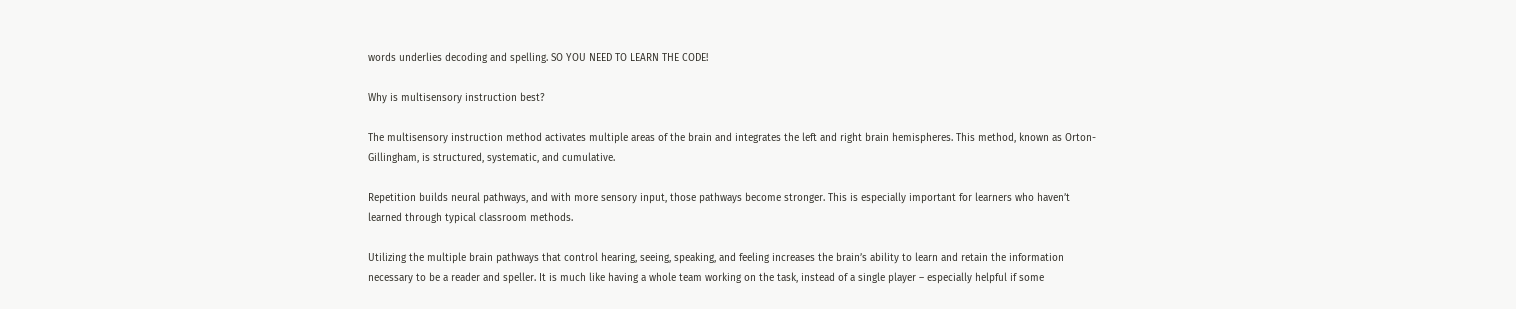words underlies decoding and spelling. SO YOU NEED TO LEARN THE CODE!

Why is multisensory instruction best?

The multisensory instruction method activates multiple areas of the brain and integrates the left and right brain hemispheres. This method, known as Orton-Gillingham, is structured, systematic, and cumulative.

Repetition builds neural pathways, and with more sensory input, those pathways become stronger. This is especially important for learners who haven’t learned through typical classroom methods.

Utilizing the multiple brain pathways that control hearing, seeing, speaking, and feeling increases the brain’s ability to learn and retain the information necessary to be a reader and speller. It is much like having a whole team working on the task, instead of a single player – especially helpful if some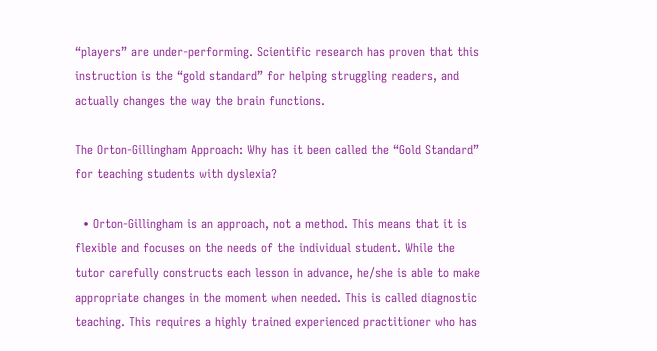“players” are under-performing. Scientific research has proven that this instruction is the “gold standard” for helping struggling readers, and actually changes the way the brain functions.

The Orton-Gillingham Approach: Why has it been called the “Gold Standard” for teaching students with dyslexia?

  • Orton-Gillingham is an approach, not a method. This means that it is flexible and focuses on the needs of the individual student. While the tutor carefully constructs each lesson in advance, he/she is able to make appropriate changes in the moment when needed. This is called diagnostic teaching. This requires a highly trained experienced practitioner who has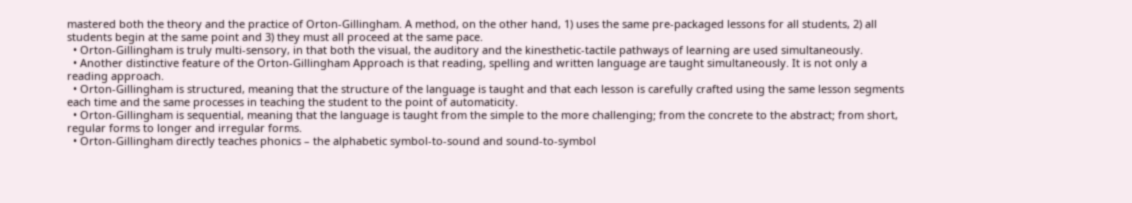mastered both the theory and the practice of Orton-Gillingham. A method, on the other hand, 1) uses the same pre-packaged lessons for all students, 2) all students begin at the same point and 3) they must all proceed at the same pace.
  • Orton-Gillingham is truly multi-sensory, in that both the visual, the auditory and the kinesthetic-tactile pathways of learning are used simultaneously.
  • Another distinctive feature of the Orton-Gillingham Approach is that reading, spelling and written language are taught simultaneously. It is not only a reading approach.
  • Orton-Gillingham is structured, meaning that the structure of the language is taught and that each lesson is carefully crafted using the same lesson segments each time and the same processes in teaching the student to the point of automaticity.
  • Orton-Gillingham is sequential, meaning that the language is taught from the simple to the more challenging; from the concrete to the abstract; from short, regular forms to longer and irregular forms.
  • Orton-Gillingham directly teaches phonics – the alphabetic symbol-to-sound and sound-to-symbol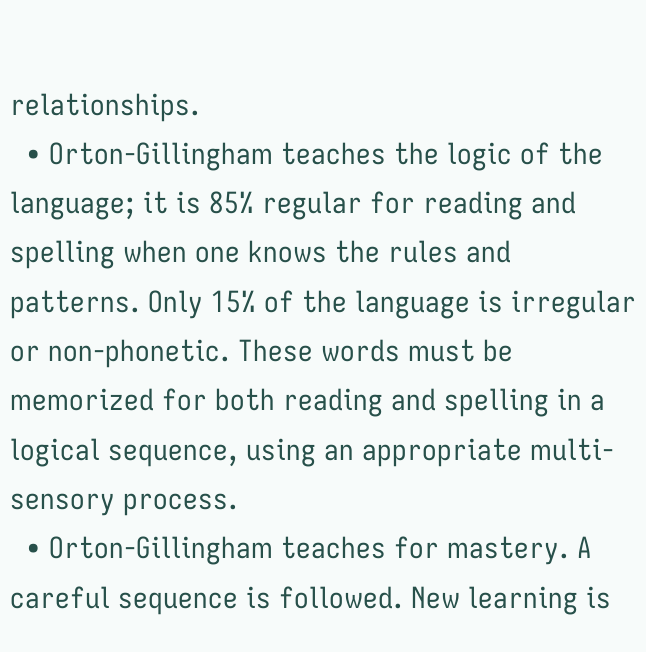relationships.
  • Orton-Gillingham teaches the logic of the language; it is 85% regular for reading and spelling when one knows the rules and patterns. Only 15% of the language is irregular or non-phonetic. These words must be memorized for both reading and spelling in a logical sequence, using an appropriate multi-sensory process.
  • Orton-Gillingham teaches for mastery. A careful sequence is followed. New learning is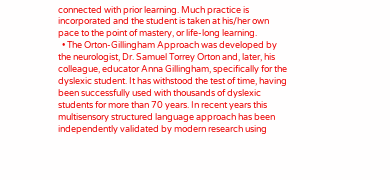connected with prior learning. Much practice is incorporated and the student is taken at his/her own pace to the point of mastery, or life-long learning.
  • The Orton-Gillingham Approach was developed by the neurologist, Dr. Samuel Torrey Orton and, later, his colleague, educator Anna Gillingham, specifically for the dyslexic student. It has withstood the test of time, having been successfully used with thousands of dyslexic students for more than 70 years. In recent years this multisensory structured language approach has been independently validated by modern research using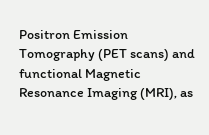Positron Emission Tomography (PET scans) and functional Magnetic Resonance Imaging (MRI), as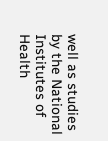well as studies by the National Institutes of Health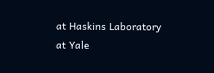at Haskins Laboratory at Yale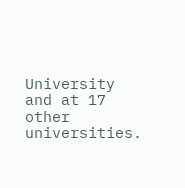University and at 17 other universities.